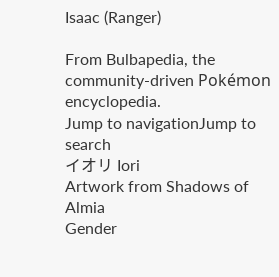Isaac (Ranger)

From Bulbapedia, the community-driven Pokémon encyclopedia.
Jump to navigationJump to search
イオリ Iori
Artwork from Shadows of Almia
Gender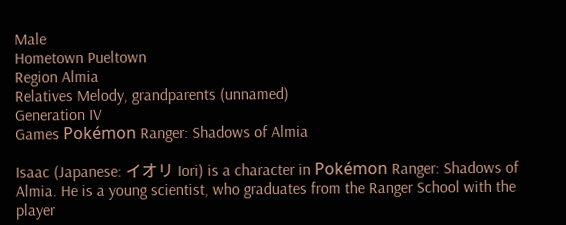Male
Hometown Pueltown
Region Almia
Relatives Melody, grandparents (unnamed)
Generation IV
Games Pokémon Ranger: Shadows of Almia

Isaac (Japanese: イオリ Iori) is a character in Pokémon Ranger: Shadows of Almia. He is a young scientist, who graduates from the Ranger School with the player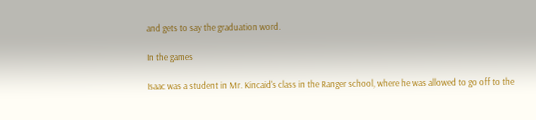and gets to say the graduation word.

In the games

Isaac was a student in Mr. Kincaid's class in the Ranger school, where he was allowed to go off to the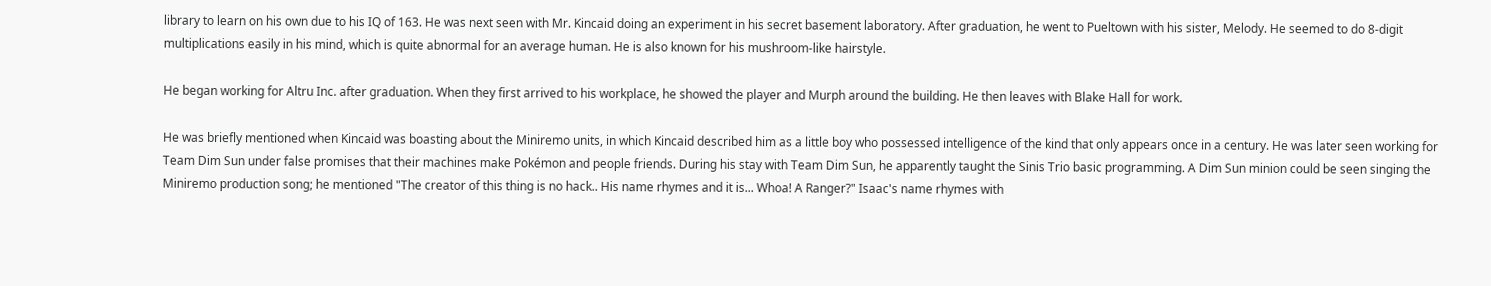library to learn on his own due to his IQ of 163. He was next seen with Mr. Kincaid doing an experiment in his secret basement laboratory. After graduation, he went to Pueltown with his sister, Melody. He seemed to do 8-digit multiplications easily in his mind, which is quite abnormal for an average human. He is also known for his mushroom-like hairstyle.

He began working for Altru Inc. after graduation. When they first arrived to his workplace, he showed the player and Murph around the building. He then leaves with Blake Hall for work.

He was briefly mentioned when Kincaid was boasting about the Miniremo units, in which Kincaid described him as a little boy who possessed intelligence of the kind that only appears once in a century. He was later seen working for Team Dim Sun under false promises that their machines make Pokémon and people friends. During his stay with Team Dim Sun, he apparently taught the Sinis Trio basic programming. A Dim Sun minion could be seen singing the Miniremo production song; he mentioned "The creator of this thing is no hack.. His name rhymes and it is... Whoa! A Ranger?" Isaac's name rhymes with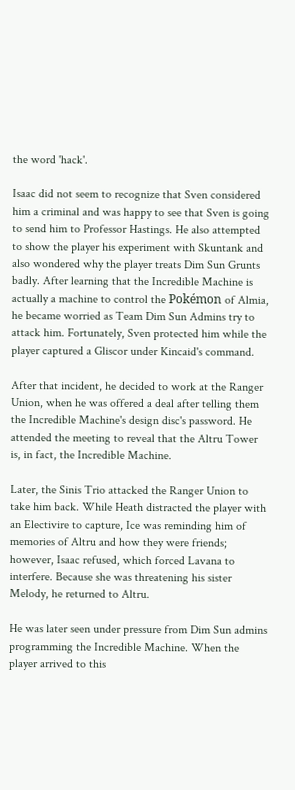the word 'hack'.

Isaac did not seem to recognize that Sven considered him a criminal and was happy to see that Sven is going to send him to Professor Hastings. He also attempted to show the player his experiment with Skuntank and also wondered why the player treats Dim Sun Grunts badly. After learning that the Incredible Machine is actually a machine to control the Pokémon of Almia, he became worried as Team Dim Sun Admins try to attack him. Fortunately, Sven protected him while the player captured a Gliscor under Kincaid's command.

After that incident, he decided to work at the Ranger Union, when he was offered a deal after telling them the Incredible Machine's design disc's password. He attended the meeting to reveal that the Altru Tower is, in fact, the Incredible Machine.

Later, the Sinis Trio attacked the Ranger Union to take him back. While Heath distracted the player with an Electivire to capture, Ice was reminding him of memories of Altru and how they were friends; however, Isaac refused, which forced Lavana to interfere. Because she was threatening his sister Melody, he returned to Altru.

He was later seen under pressure from Dim Sun admins programming the Incredible Machine. When the player arrived to this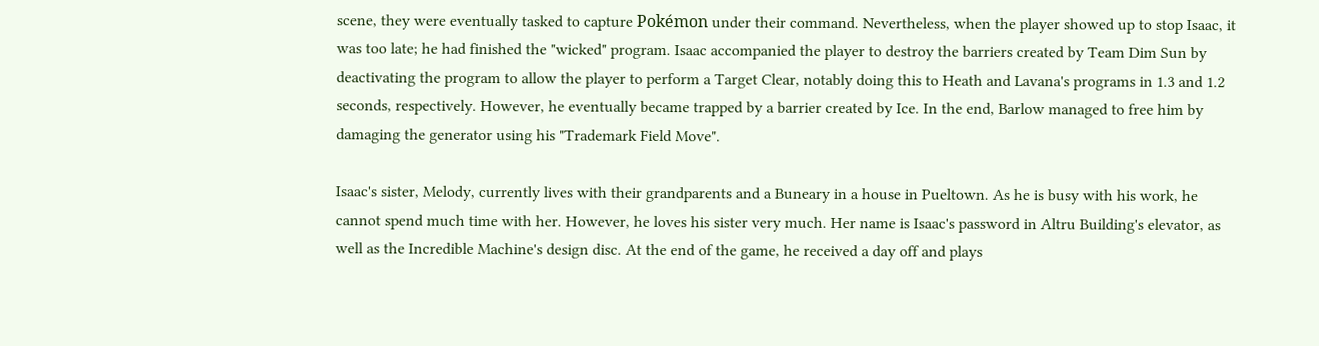scene, they were eventually tasked to capture Pokémon under their command. Nevertheless, when the player showed up to stop Isaac, it was too late; he had finished the "wicked" program. Isaac accompanied the player to destroy the barriers created by Team Dim Sun by deactivating the program to allow the player to perform a Target Clear, notably doing this to Heath and Lavana's programs in 1.3 and 1.2 seconds, respectively. However, he eventually became trapped by a barrier created by Ice. In the end, Barlow managed to free him by damaging the generator using his "Trademark Field Move".

Isaac's sister, Melody, currently lives with their grandparents and a Buneary in a house in Pueltown. As he is busy with his work, he cannot spend much time with her. However, he loves his sister very much. Her name is Isaac's password in Altru Building's elevator, as well as the Incredible Machine's design disc. At the end of the game, he received a day off and plays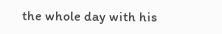the whole day with his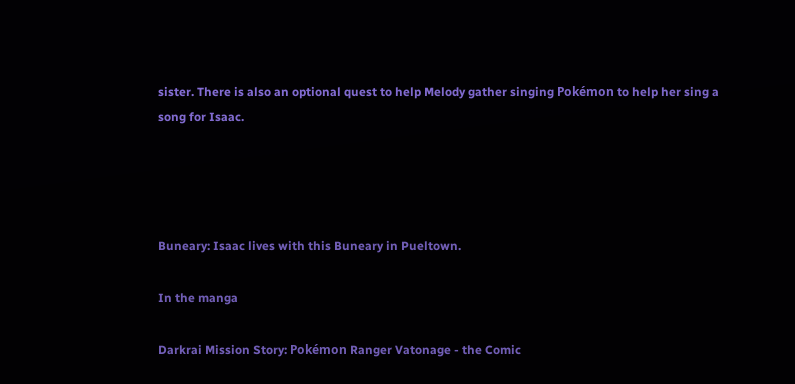sister. There is also an optional quest to help Melody gather singing Pokémon to help her sing a song for Isaac.




Buneary: Isaac lives with this Buneary in Pueltown.

In the manga

Darkrai Mission Story: Pokémon Ranger Vatonage - the Comic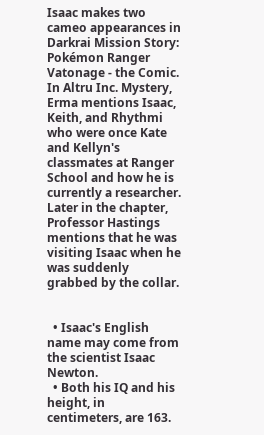Isaac makes two cameo appearances in Darkrai Mission Story: Pokémon Ranger Vatonage - the Comic. In Altru Inc. Mystery, Erma mentions Isaac, Keith, and Rhythmi who were once Kate and Kellyn's classmates at Ranger School and how he is currently a researcher. Later in the chapter, Professor Hastings mentions that he was visiting Isaac when he was suddenly grabbed by the collar.


  • Isaac's English name may come from the scientist Isaac Newton.
  • Both his IQ and his height, in centimeters, are 163.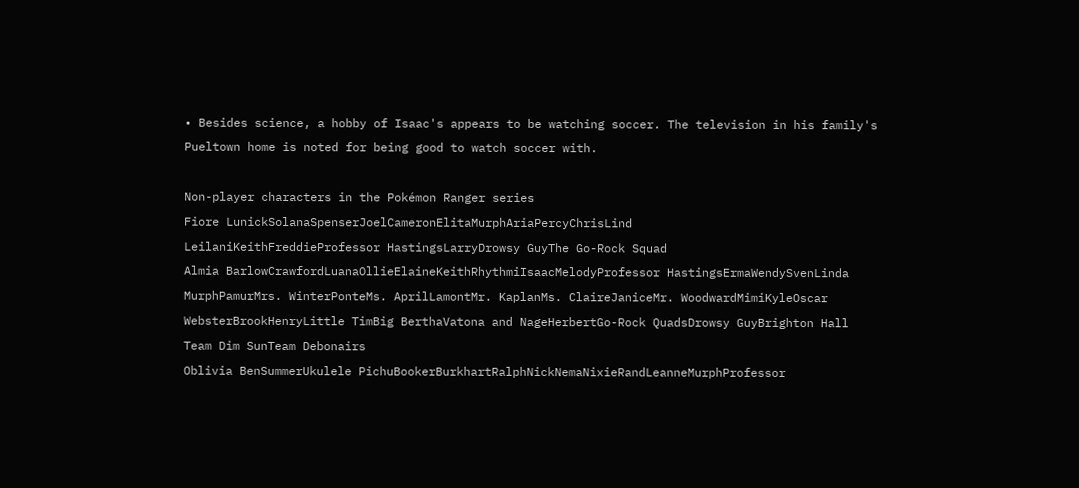• Besides science, a hobby of Isaac's appears to be watching soccer. The television in his family's Pueltown home is noted for being good to watch soccer with.

Non-player characters in the Pokémon Ranger series
Fiore LunickSolanaSpenserJoelCameronElitaMurphAriaPercyChrisLind
LeilaniKeithFreddieProfessor HastingsLarryDrowsy GuyThe Go-Rock Squad
Almia BarlowCrawfordLuanaOllieElaineKeithRhythmiIsaacMelodyProfessor HastingsErmaWendySvenLinda
MurphPamurMrs. WinterPonteMs. AprilLamontMr. KaplanMs. ClaireJaniceMr. WoodwardMimiKyleOscar
WebsterBrookHenryLittle TimBig BerthaVatona and NageHerbertGo-Rock QuadsDrowsy GuyBrighton Hall
Team Dim SunTeam Debonairs
Oblivia BenSummerUkulele PichuBookerBurkhartRalphNickNemaNixieRandLeanneMurphProfessor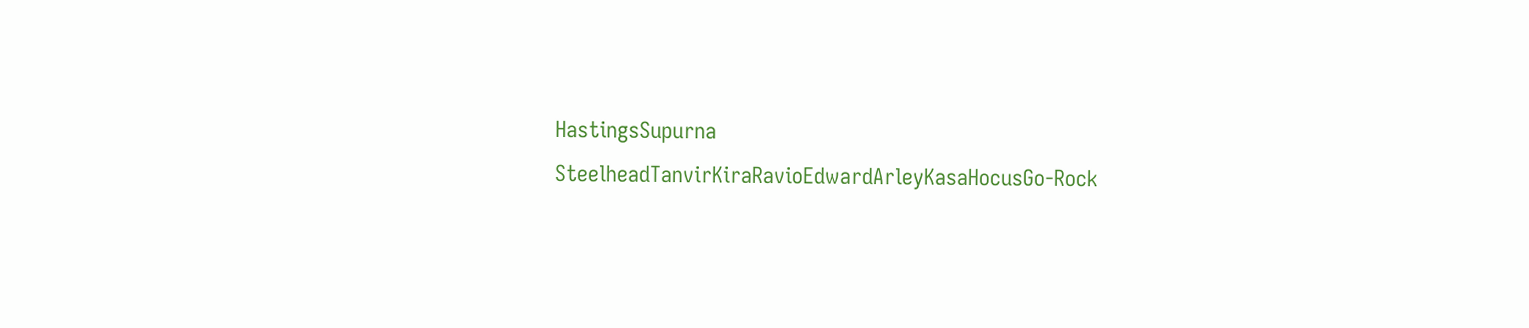HastingsSupurna
SteelheadTanvirKiraRavioEdwardArleyKasaHocusGo-Rock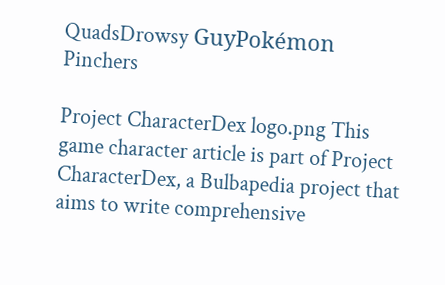QuadsDrowsy GuyPokémon Pinchers

Project CharacterDex logo.png This game character article is part of Project CharacterDex, a Bulbapedia project that aims to write comprehensive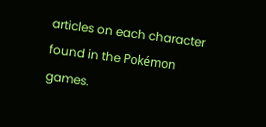articles on each character found in the Pokémon games.